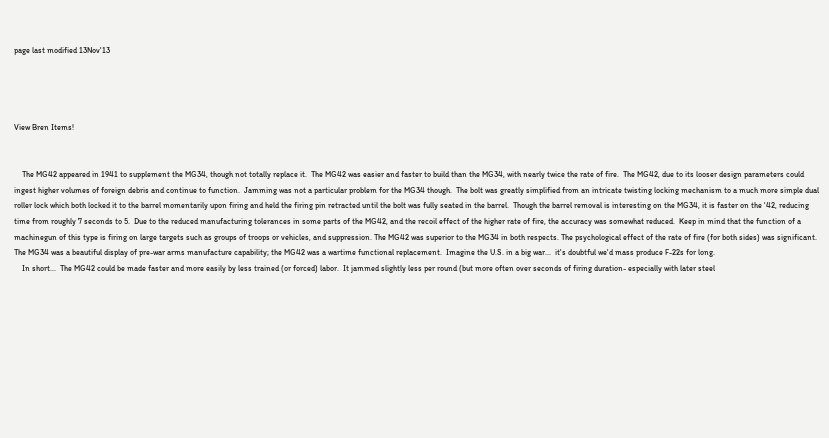page last modified 13Nov'13




View Bren Items!


    The MG42 appeared in 1941 to supplement the MG34, though not totally replace it.  The MG42 was easier and faster to build than the MG34, with nearly twice the rate of fire.  The MG42, due to its looser design parameters could ingest higher volumes of foreign debris and continue to function.  Jamming was not a particular problem for the MG34 though.  The bolt was greatly simplified from an intricate twisting locking mechanism to a much more simple dual roller lock which both locked it to the barrel momentarily upon firing and held the firing pin retracted until the bolt was fully seated in the barrel.  Though the barrel removal is interesting on the MG34, it is faster on the '42, reducing time from roughly 7 seconds to 5.  Due to the reduced manufacturing tolerances in some parts of the MG42, and the recoil effect of the higher rate of fire, the accuracy was somewhat reduced.  Keep in mind that the function of a machinegun of this type is firing on large targets such as groups of troops or vehicles, and suppression. The MG42 was superior to the MG34 in both respects. The psychological effect of the rate of fire (for both sides) was significant. The MG34 was a beautiful display of pre-war arms manufacture capability; the MG42 was a wartime functional replacement.  Imagine the U.S. in a big war...  it's doubtful we'd mass produce F-22s for long.
    In short...  The MG42 could be made faster and more easily by less trained (or forced) labor.  It jammed slightly less per round (but more often over seconds of firing duration- especially with later steel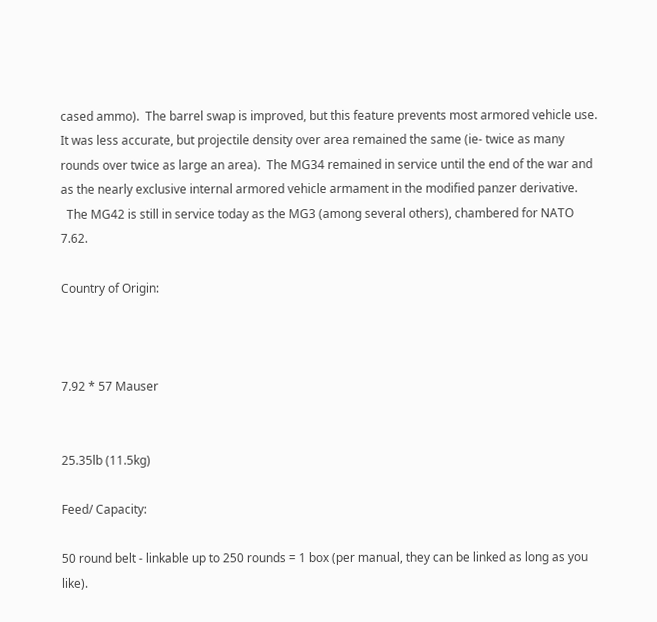cased ammo).  The barrel swap is improved, but this feature prevents most armored vehicle use.  It was less accurate, but projectile density over area remained the same (ie- twice as many rounds over twice as large an area).  The MG34 remained in service until the end of the war and as the nearly exclusive internal armored vehicle armament in the modified panzer derivative.
  The MG42 is still in service today as the MG3 (among several others), chambered for NATO 7.62.

Country of Origin:



7.92 * 57 Mauser


25.35lb (11.5kg)

Feed/ Capacity:

50 round belt - linkable up to 250 rounds = 1 box (per manual, they can be linked as long as you like).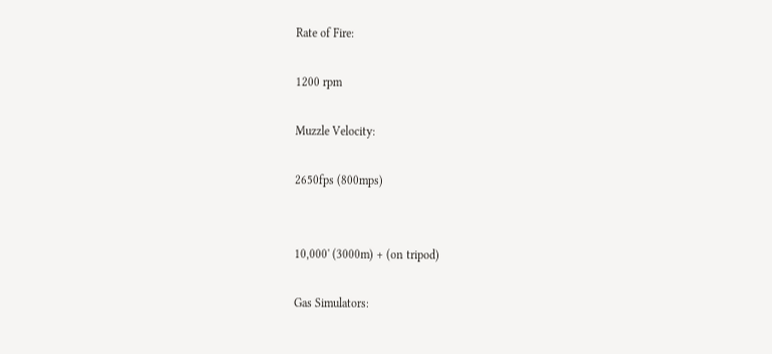Rate of Fire:

1200 rpm

Muzzle Velocity:

2650fps (800mps)


10,000' (3000m) + (on tripod)

Gas Simulators: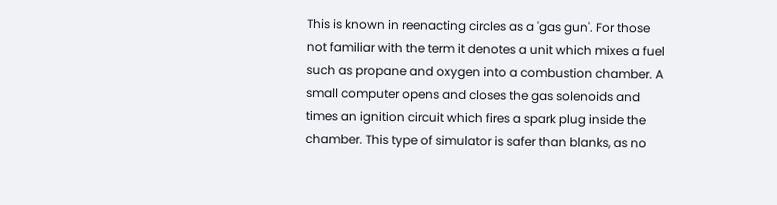This is known in reenacting circles as a 'gas gun'. For those not familiar with the term it denotes a unit which mixes a fuel such as propane and oxygen into a combustion chamber. A small computer opens and closes the gas solenoids and times an ignition circuit which fires a spark plug inside the chamber. This type of simulator is safer than blanks, as no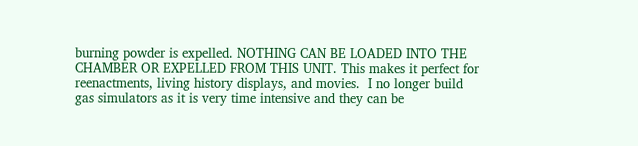burning powder is expelled. NOTHING CAN BE LOADED INTO THE CHAMBER OR EXPELLED FROM THIS UNIT. This makes it perfect for reenactments, living history displays, and movies.  I no longer build gas simulators as it is very time intensive and they can be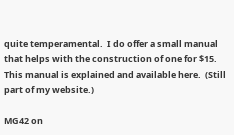quite temperamental.  I do offer a small manual that helps with the construction of one for $15.  This manual is explained and available here.  (Still part of my website.)

MG42 on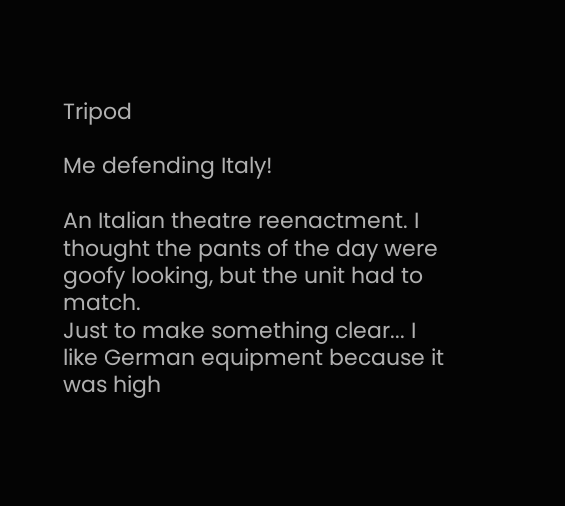Tripod

Me defending Italy!

An Italian theatre reenactment. I thought the pants of the day were goofy looking, but the unit had to match.
Just to make something clear... I like German equipment because it was high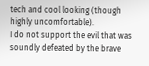tech and cool looking (though highly uncomfortable).
I do not support the evil that was soundly defeated by the brave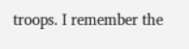troops. I remember the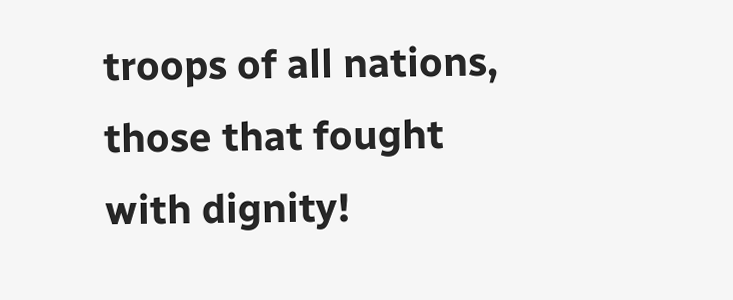troops of all nations, those that fought with dignity!